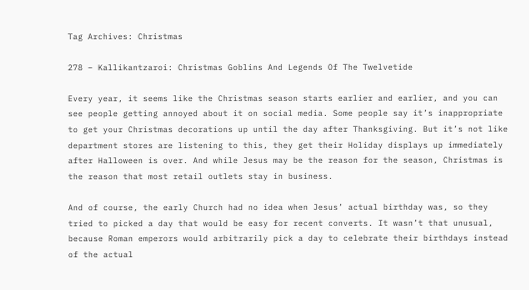Tag Archives: Christmas

278 – Kallikantzaroi: Christmas Goblins And Legends Of The Twelvetide

Every year, it seems like the Christmas season starts earlier and earlier, and you can see people getting annoyed about it on social media. Some people say it’s inappropriate to get your Christmas decorations up until the day after Thanksgiving. But it’s not like department stores are listening to this, they get their Holiday displays up immediately after Halloween is over. And while Jesus may be the reason for the season, Christmas is the reason that most retail outlets stay in business.

And of course, the early Church had no idea when Jesus’ actual birthday was, so they tried to picked a day that would be easy for recent converts. It wasn’t that unusual, because Roman emperors would arbitrarily pick a day to celebrate their birthdays instead of the actual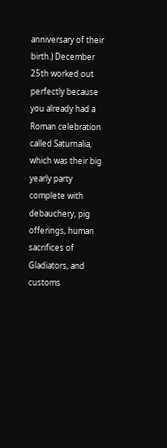anniversary of their birth.) December 25th worked out perfectly because you already had a Roman celebration called Saturnalia, which was their big yearly party complete with debauchery, pig offerings, human sacrifices of Gladiators, and customs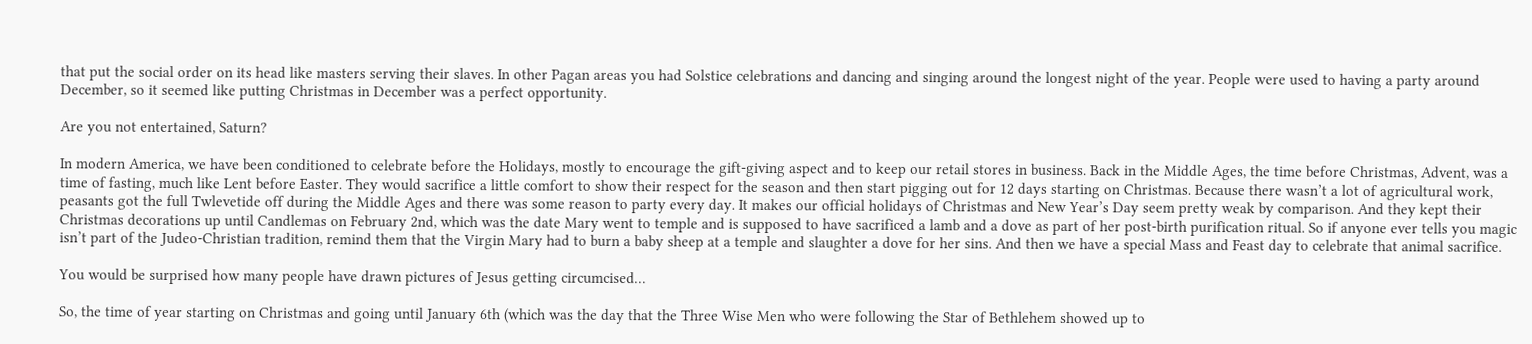that put the social order on its head like masters serving their slaves. In other Pagan areas you had Solstice celebrations and dancing and singing around the longest night of the year. People were used to having a party around December, so it seemed like putting Christmas in December was a perfect opportunity.

Are you not entertained, Saturn?

In modern America, we have been conditioned to celebrate before the Holidays, mostly to encourage the gift-giving aspect and to keep our retail stores in business. Back in the Middle Ages, the time before Christmas, Advent, was a time of fasting, much like Lent before Easter. They would sacrifice a little comfort to show their respect for the season and then start pigging out for 12 days starting on Christmas. Because there wasn’t a lot of agricultural work, peasants got the full Twlevetide off during the Middle Ages and there was some reason to party every day. It makes our official holidays of Christmas and New Year’s Day seem pretty weak by comparison. And they kept their Christmas decorations up until Candlemas on February 2nd, which was the date Mary went to temple and is supposed to have sacrificed a lamb and a dove as part of her post-birth purification ritual. So if anyone ever tells you magic isn’t part of the Judeo-Christian tradition, remind them that the Virgin Mary had to burn a baby sheep at a temple and slaughter a dove for her sins. And then we have a special Mass and Feast day to celebrate that animal sacrifice.

You would be surprised how many people have drawn pictures of Jesus getting circumcised…

So, the time of year starting on Christmas and going until January 6th (which was the day that the Three Wise Men who were following the Star of Bethlehem showed up to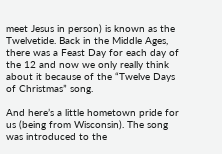meet Jesus in person) is known as the Twelvetide. Back in the Middle Ages, there was a Feast Day for each day of the 12 and now we only really think about it because of the “Twelve Days of Christmas” song.

And here’s a little hometown pride for us (being from Wisconsin). The song was introduced to the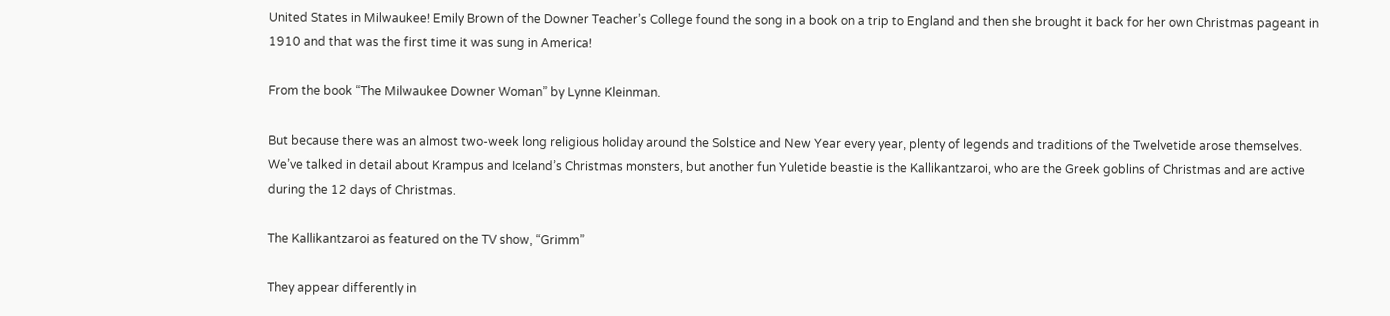United States in Milwaukee! Emily Brown of the Downer Teacher’s College found the song in a book on a trip to England and then she brought it back for her own Christmas pageant in 1910 and that was the first time it was sung in America!

From the book “The Milwaukee Downer Woman” by Lynne Kleinman.

But because there was an almost two-week long religious holiday around the Solstice and New Year every year, plenty of legends and traditions of the Twelvetide arose themselves. We’ve talked in detail about Krampus and Iceland’s Christmas monsters, but another fun Yuletide beastie is the Kallikantzaroi, who are the Greek goblins of Christmas and are active during the 12 days of Christmas.

The Kallikantzaroi as featured on the TV show, “Grimm”

They appear differently in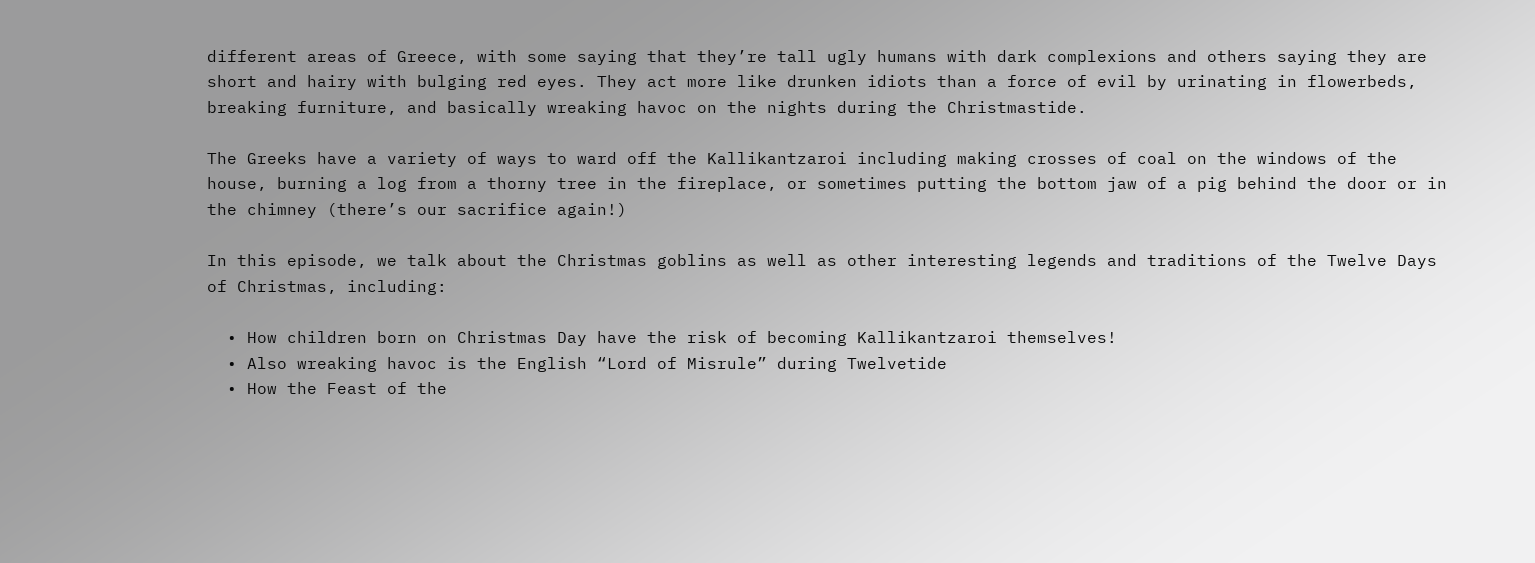different areas of Greece, with some saying that they’re tall ugly humans with dark complexions and others saying they are short and hairy with bulging red eyes. They act more like drunken idiots than a force of evil by urinating in flowerbeds, breaking furniture, and basically wreaking havoc on the nights during the Christmastide.

The Greeks have a variety of ways to ward off the Kallikantzaroi including making crosses of coal on the windows of the house, burning a log from a thorny tree in the fireplace, or sometimes putting the bottom jaw of a pig behind the door or in the chimney (there’s our sacrifice again!)

In this episode, we talk about the Christmas goblins as well as other interesting legends and traditions of the Twelve Days of Christmas, including:

  • How children born on Christmas Day have the risk of becoming Kallikantzaroi themselves!
  • Also wreaking havoc is the English “Lord of Misrule” during Twelvetide
  • How the Feast of the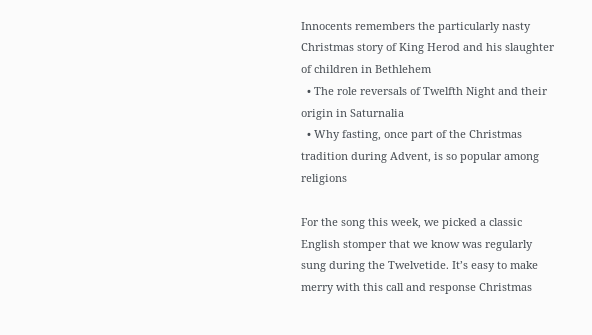Innocents remembers the particularly nasty Christmas story of King Herod and his slaughter of children in Bethlehem
  • The role reversals of Twelfth Night and their origin in Saturnalia
  • Why fasting, once part of the Christmas tradition during Advent, is so popular among religions

For the song this week, we picked a classic English stomper that we know was regularly sung during the Twelvetide. It’s easy to make merry with this call and response Christmas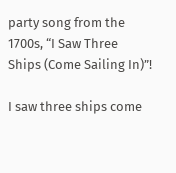party song from the 1700s, “I Saw Three Ships (Come Sailing In)”!

I saw three ships come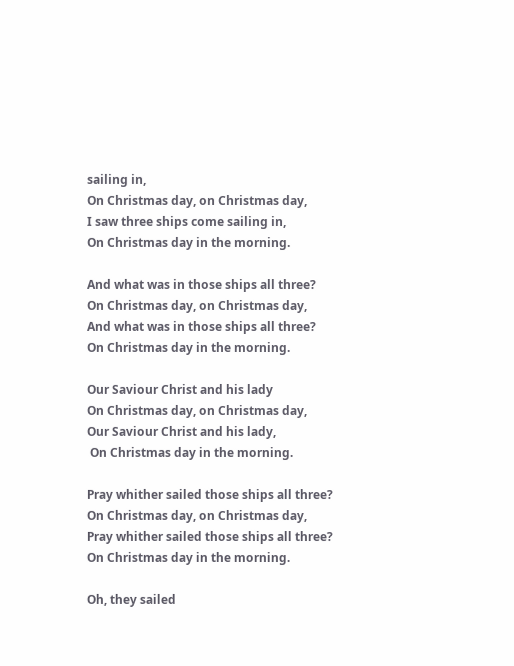sailing in,
On Christmas day, on Christmas day,
I saw three ships come sailing in,
On Christmas day in the morning.

And what was in those ships all three?
On Christmas day, on Christmas day,
And what was in those ships all three?
On Christmas day in the morning.

Our Saviour Christ and his lady
On Christmas day, on Christmas day,
Our Saviour Christ and his lady,
 On Christmas day in the morning.

Pray whither sailed those ships all three?
On Christmas day, on Christmas day,
Pray whither sailed those ships all three?
On Christmas day in the morning.

Oh, they sailed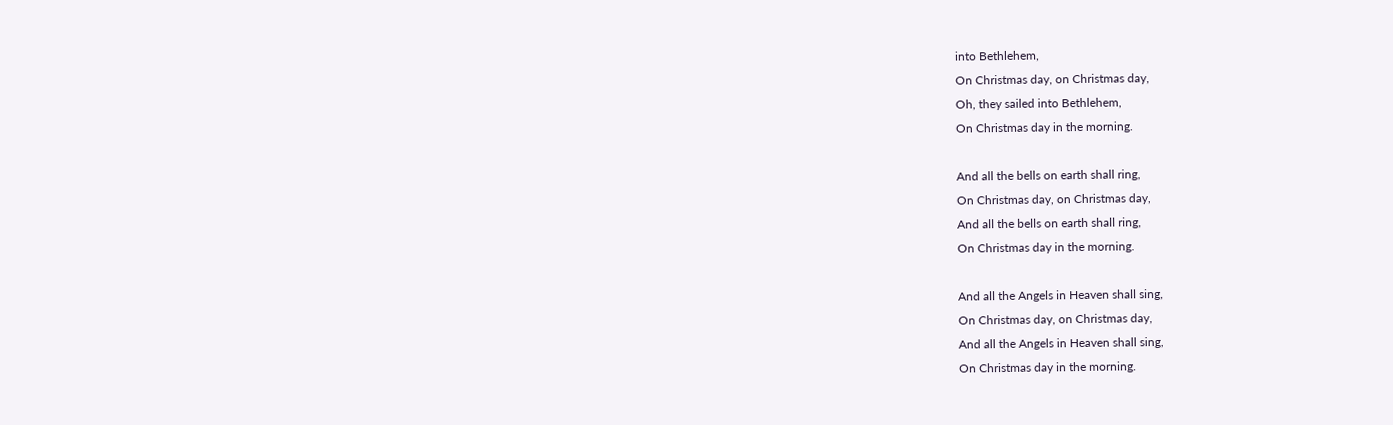into Bethlehem,
On Christmas day, on Christmas day,
Oh, they sailed into Bethlehem,
On Christmas day in the morning.

And all the bells on earth shall ring,
On Christmas day, on Christmas day,
And all the bells on earth shall ring,
On Christmas day in the morning.

And all the Angels in Heaven shall sing,
On Christmas day, on Christmas day,
And all the Angels in Heaven shall sing,
On Christmas day in the morning.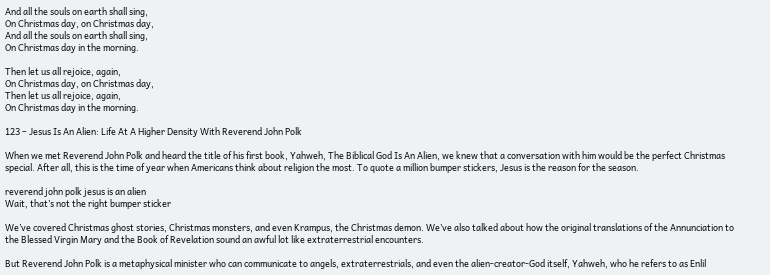And all the souls on earth shall sing,
On Christmas day, on Christmas day,
And all the souls on earth shall sing,
On Christmas day in the morning.

Then let us all rejoice, again,
On Christmas day, on Christmas day,
Then let us all rejoice, again,
On Christmas day in the morning.

123 – Jesus Is An Alien: Life At A Higher Density With Reverend John Polk

When we met Reverend John Polk and heard the title of his first book, Yahweh, The Biblical God Is An Alien, we knew that a conversation with him would be the perfect Christmas special. After all, this is the time of year when Americans think about religion the most. To quote a million bumper stickers, Jesus is the reason for the season.

reverend john polk jesus is an alien
Wait, that’s not the right bumper sticker

We’ve covered Christmas ghost stories, Christmas monsters, and even Krampus, the Christmas demon. We’ve also talked about how the original translations of the Annunciation to the Blessed Virgin Mary and the Book of Revelation sound an awful lot like extraterrestrial encounters.

But Reverend John Polk is a metaphysical minister who can communicate to angels, extraterrestrials, and even the alien-creator-God itself, Yahweh, who he refers to as Enlil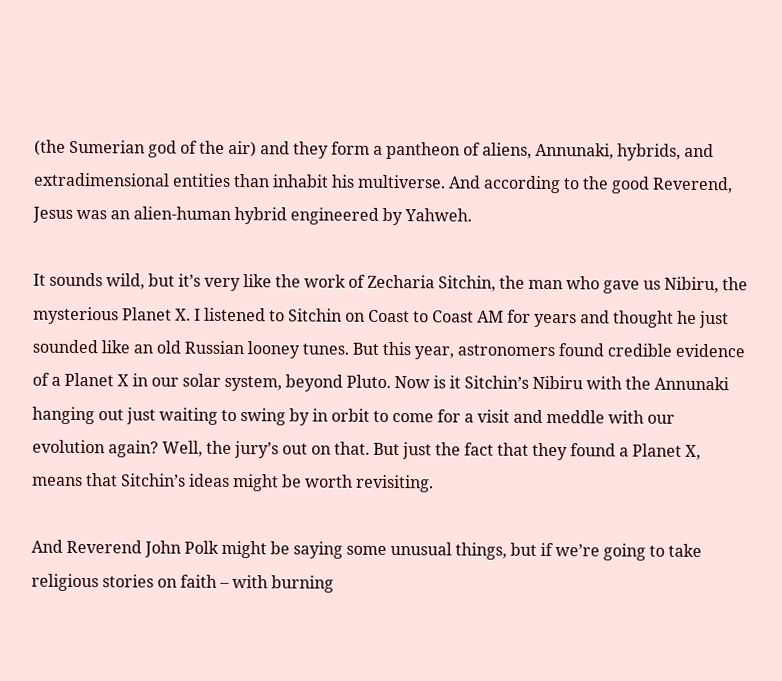(the Sumerian god of the air) and they form a pantheon of aliens, Annunaki, hybrids, and extradimensional entities than inhabit his multiverse. And according to the good Reverend, Jesus was an alien-human hybrid engineered by Yahweh.

It sounds wild, but it’s very like the work of Zecharia Sitchin, the man who gave us Nibiru, the mysterious Planet X. I listened to Sitchin on Coast to Coast AM for years and thought he just sounded like an old Russian looney tunes. But this year, astronomers found credible evidence of a Planet X in our solar system, beyond Pluto. Now is it Sitchin’s Nibiru with the Annunaki hanging out just waiting to swing by in orbit to come for a visit and meddle with our evolution again? Well, the jury’s out on that. But just the fact that they found a Planet X, means that Sitchin’s ideas might be worth revisiting.

And Reverend John Polk might be saying some unusual things, but if we’re going to take religious stories on faith – with burning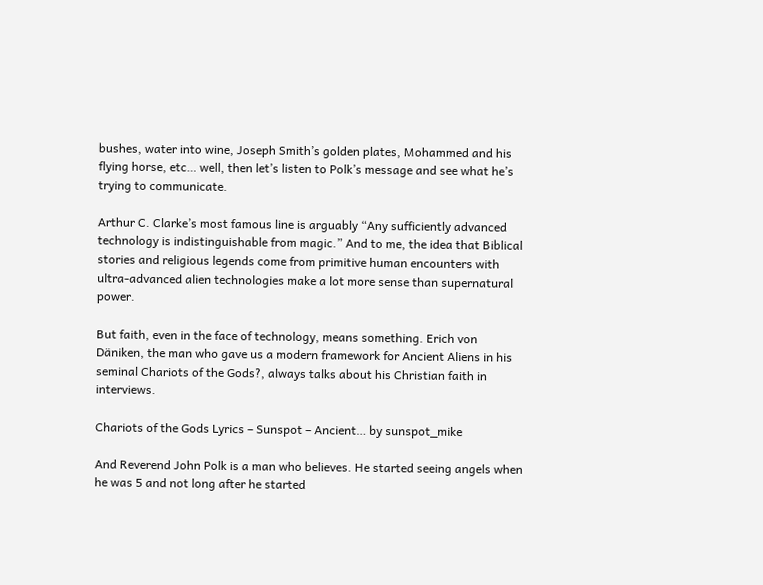bushes, water into wine, Joseph Smith’s golden plates, Mohammed and his flying horse, etc… well, then let’s listen to Polk’s message and see what he’s trying to communicate.

Arthur C. Clarke’s most famous line is arguably “Any sufficiently advanced technology is indistinguishable from magic.” And to me, the idea that Biblical stories and religious legends come from primitive human encounters with ultra-advanced alien technologies make a lot more sense than supernatural power.

But faith, even in the face of technology, means something. Erich von Däniken, the man who gave us a modern framework for Ancient Aliens in his seminal Chariots of the Gods?, always talks about his Christian faith in interviews.

Chariots of the Gods Lyrics – Sunspot – Ancient… by sunspot_mike

And Reverend John Polk is a man who believes. He started seeing angels when he was 5 and not long after he started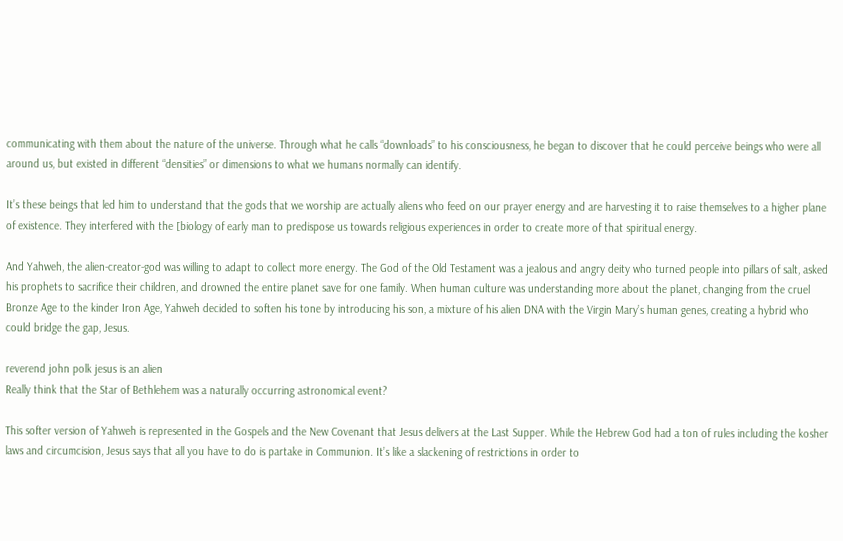communicating with them about the nature of the universe. Through what he calls “downloads” to his consciousness, he began to discover that he could perceive beings who were all around us, but existed in different “densities” or dimensions to what we humans normally can identify.

It’s these beings that led him to understand that the gods that we worship are actually aliens who feed on our prayer energy and are harvesting it to raise themselves to a higher plane of existence. They interfered with the [biology of early man to predispose us towards religious experiences in order to create more of that spiritual energy.

And Yahweh, the alien-creator-god was willing to adapt to collect more energy. The God of the Old Testament was a jealous and angry deity who turned people into pillars of salt, asked his prophets to sacrifice their children, and drowned the entire planet save for one family. When human culture was understanding more about the planet, changing from the cruel Bronze Age to the kinder Iron Age, Yahweh decided to soften his tone by introducing his son, a mixture of his alien DNA with the Virgin Mary’s human genes, creating a hybrid who could bridge the gap, Jesus.

reverend john polk jesus is an alien
Really think that the Star of Bethlehem was a naturally occurring astronomical event?

This softer version of Yahweh is represented in the Gospels and the New Covenant that Jesus delivers at the Last Supper. While the Hebrew God had a ton of rules including the kosher laws and circumcision, Jesus says that all you have to do is partake in Communion. It’s like a slackening of restrictions in order to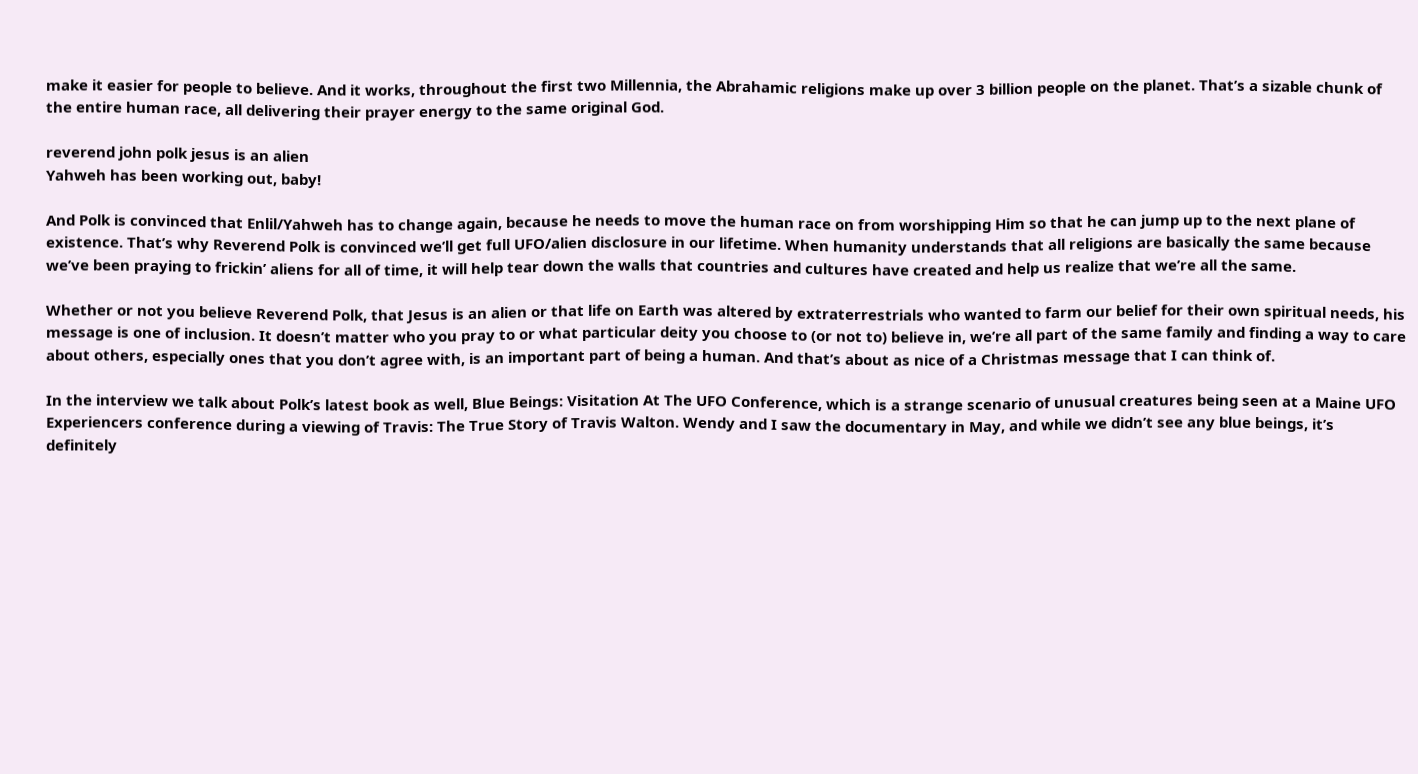make it easier for people to believe. And it works, throughout the first two Millennia, the Abrahamic religions make up over 3 billion people on the planet. That’s a sizable chunk of the entire human race, all delivering their prayer energy to the same original God.

reverend john polk jesus is an alien
Yahweh has been working out, baby!

And Polk is convinced that Enlil/Yahweh has to change again, because he needs to move the human race on from worshipping Him so that he can jump up to the next plane of existence. That’s why Reverend Polk is convinced we’ll get full UFO/alien disclosure in our lifetime. When humanity understands that all religions are basically the same because we’ve been praying to frickin’ aliens for all of time, it will help tear down the walls that countries and cultures have created and help us realize that we’re all the same.

Whether or not you believe Reverend Polk, that Jesus is an alien or that life on Earth was altered by extraterrestrials who wanted to farm our belief for their own spiritual needs, his message is one of inclusion. It doesn’t matter who you pray to or what particular deity you choose to (or not to) believe in, we’re all part of the same family and finding a way to care about others, especially ones that you don’t agree with, is an important part of being a human. And that’s about as nice of a Christmas message that I can think of.

In the interview we talk about Polk’s latest book as well, Blue Beings: Visitation At The UFO Conference, which is a strange scenario of unusual creatures being seen at a Maine UFO Experiencers conference during a viewing of Travis: The True Story of Travis Walton. Wendy and I saw the documentary in May, and while we didn’t see any blue beings, it’s definitely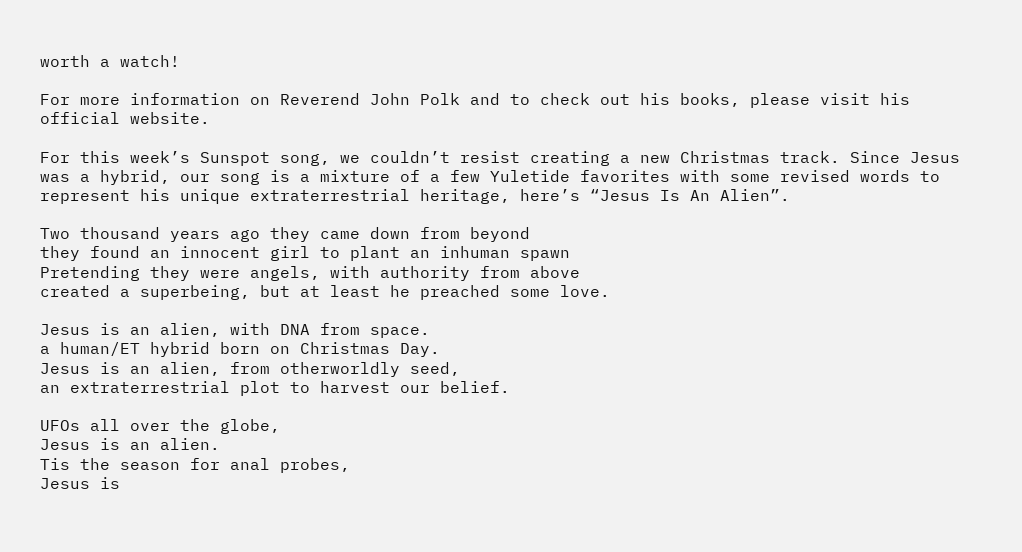worth a watch!

For more information on Reverend John Polk and to check out his books, please visit his official website.

For this week’s Sunspot song, we couldn’t resist creating a new Christmas track. Since Jesus was a hybrid, our song is a mixture of a few Yuletide favorites with some revised words to represent his unique extraterrestrial heritage, here’s “Jesus Is An Alien”.

Two thousand years ago they came down from beyond
they found an innocent girl to plant an inhuman spawn
Pretending they were angels, with authority from above
created a superbeing, but at least he preached some love.

Jesus is an alien, with DNA from space.
a human/ET hybrid born on Christmas Day.
Jesus is an alien, from otherworldly seed,
an extraterrestrial plot to harvest our belief.

UFOs all over the globe,
Jesus is an alien.
Tis the season for anal probes,
Jesus is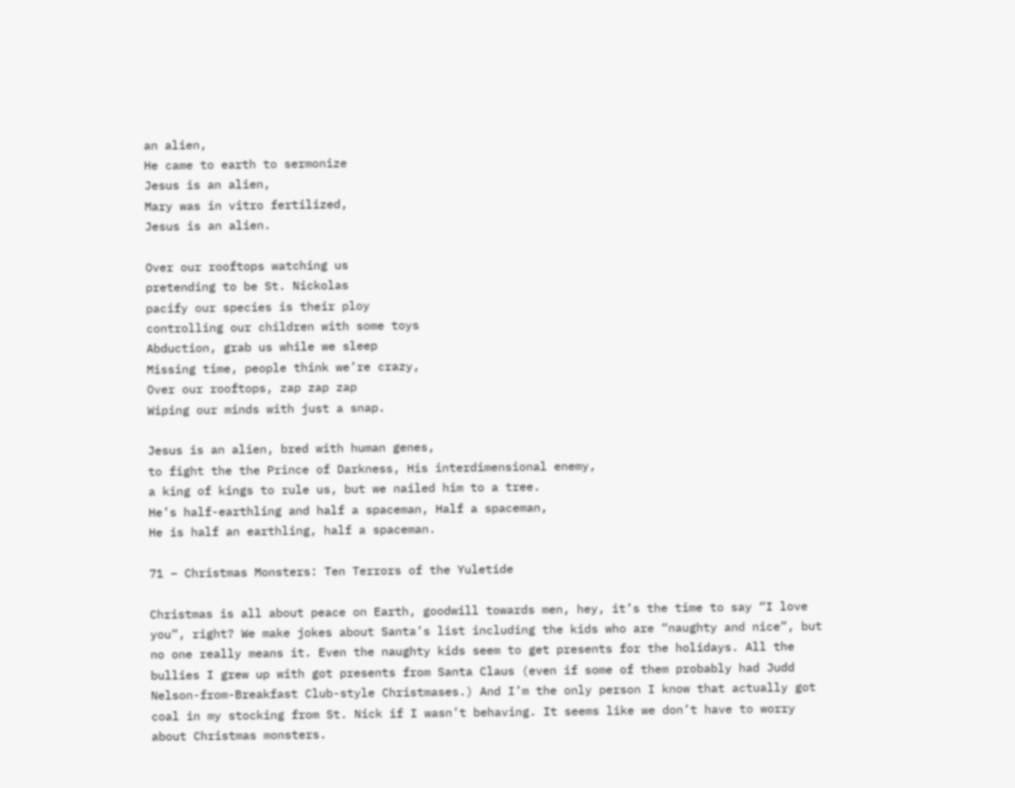an alien,
He came to earth to sermonize
Jesus is an alien,
Mary was in vitro fertilized,
Jesus is an alien.

Over our rooftops watching us
pretending to be St. Nickolas
pacify our species is their ploy
controlling our children with some toys
Abduction, grab us while we sleep
Missing time, people think we’re crazy,
Over our rooftops, zap zap zap
Wiping our minds with just a snap.

Jesus is an alien, bred with human genes,
to fight the the Prince of Darkness, His interdimensional enemy,
a king of kings to rule us, but we nailed him to a tree.
He’s half-earthling and half a spaceman, Half a spaceman,
He is half an earthling, half a spaceman.

71 – Christmas Monsters: Ten Terrors of the Yuletide

Christmas is all about peace on Earth, goodwill towards men, hey, it’s the time to say “I love you”, right? We make jokes about Santa’s list including the kids who are “naughty and nice”, but no one really means it. Even the naughty kids seem to get presents for the holidays. All the bullies I grew up with got presents from Santa Claus (even if some of them probably had Judd Nelson-from-Breakfast Club-style Christmases.) And I’m the only person I know that actually got coal in my stocking from St. Nick if I wasn’t behaving. It seems like we don’t have to worry about Christmas monsters.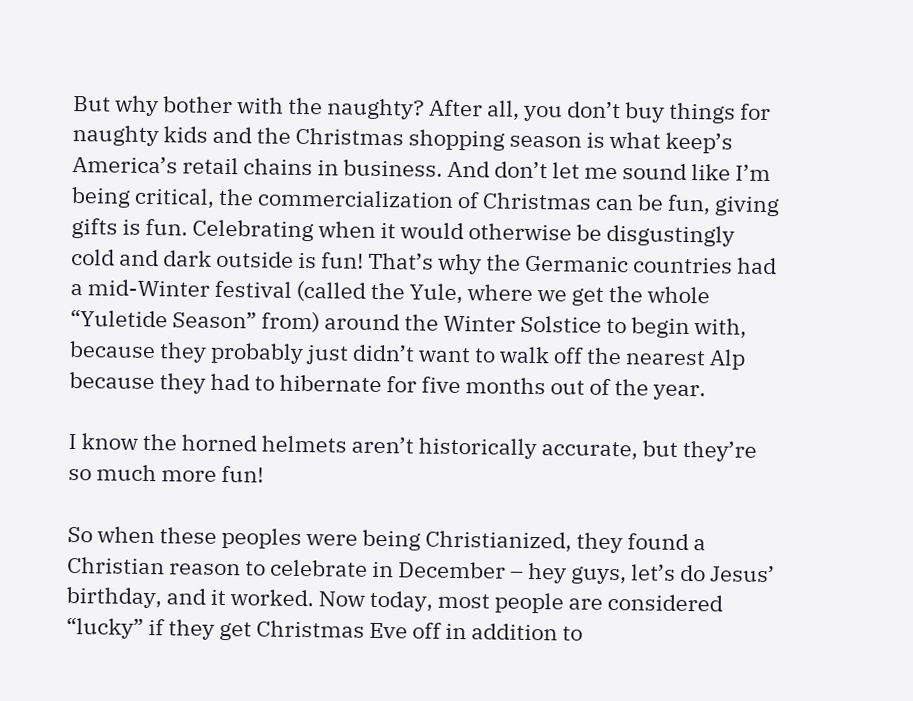But why bother with the naughty? After all, you don’t buy things for naughty kids and the Christmas shopping season is what keep’s America’s retail chains in business. And don’t let me sound like I’m being critical, the commercialization of Christmas can be fun, giving gifts is fun. Celebrating when it would otherwise be disgustingly cold and dark outside is fun! That’s why the Germanic countries had a mid-Winter festival (called the Yule, where we get the whole “Yuletide Season” from) around the Winter Solstice to begin with, because they probably just didn’t want to walk off the nearest Alp because they had to hibernate for five months out of the year.

I know the horned helmets aren’t historically accurate, but they’re so much more fun!

So when these peoples were being Christianized, they found a Christian reason to celebrate in December – hey guys, let’s do Jesus’ birthday, and it worked. Now today, most people are considered “lucky” if they get Christmas Eve off in addition to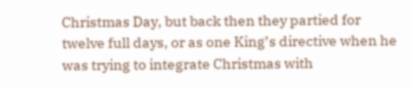Christmas Day, but back then they partied for twelve full days, or as one King’s directive when he was trying to integrate Christmas with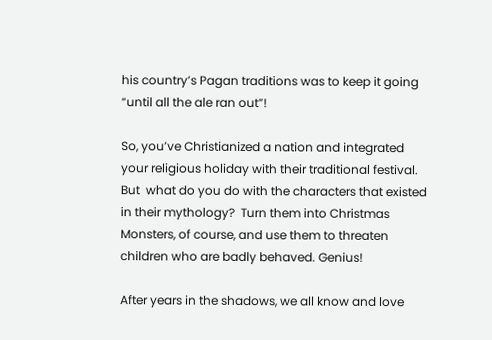his country’s Pagan traditions was to keep it going “until all the ale ran out”!

So, you’ve Christianized a nation and integrated your religious holiday with their traditional festival. But  what do you do with the characters that existed in their mythology?  Turn them into Christmas Monsters, of course, and use them to threaten children who are badly behaved. Genius!

After years in the shadows, we all know and love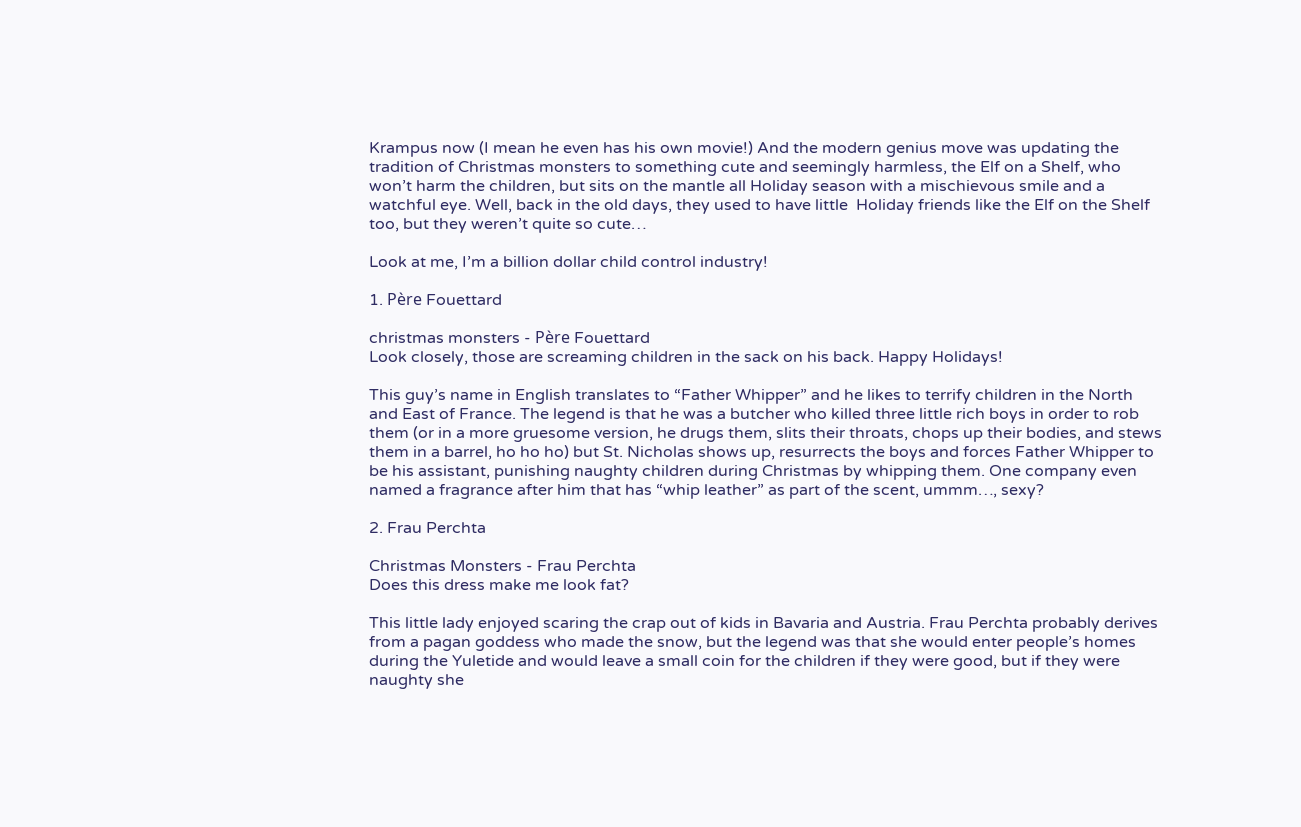Krampus now (I mean he even has his own movie!) And the modern genius move was updating the tradition of Christmas monsters to something cute and seemingly harmless, the Elf on a Shelf, who won’t harm the children, but sits on the mantle all Holiday season with a mischievous smile and a watchful eye. Well, back in the old days, they used to have little  Holiday friends like the Elf on the Shelf too, but they weren’t quite so cute…

Look at me, I’m a billion dollar child control industry!

1. Père Fouettard

christmas monsters - Père Fouettard
Look closely, those are screaming children in the sack on his back. Happy Holidays!

This guy’s name in English translates to “Father Whipper” and he likes to terrify children in the North and East of France. The legend is that he was a butcher who killed three little rich boys in order to rob them (or in a more gruesome version, he drugs them, slits their throats, chops up their bodies, and stews them in a barrel, ho ho ho) but St. Nicholas shows up, resurrects the boys and forces Father Whipper to be his assistant, punishing naughty children during Christmas by whipping them. One company even named a fragrance after him that has “whip leather” as part of the scent, ummm…, sexy?

2. Frau Perchta

Christmas Monsters - Frau Perchta
Does this dress make me look fat?

This little lady enjoyed scaring the crap out of kids in Bavaria and Austria. Frau Perchta probably derives from a pagan goddess who made the snow, but the legend was that she would enter people’s homes during the Yuletide and would leave a small coin for the children if they were good, but if they were naughty she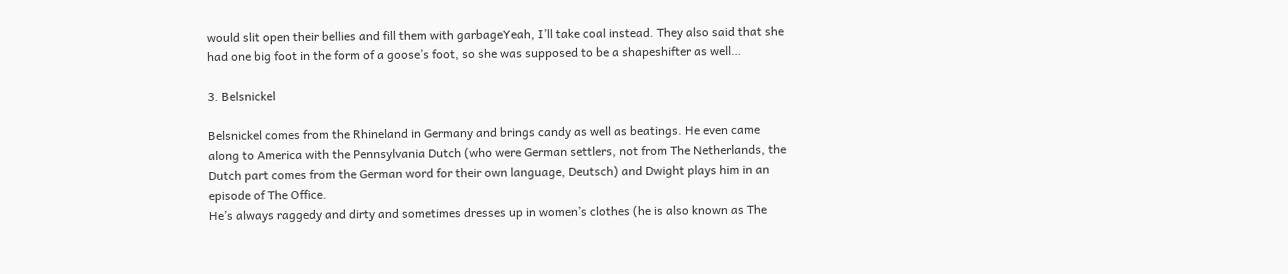would slit open their bellies and fill them with garbageYeah, I’ll take coal instead. They also said that she had one big foot in the form of a goose’s foot, so she was supposed to be a shapeshifter as well…

3. Belsnickel

Belsnickel comes from the Rhineland in Germany and brings candy as well as beatings. He even came along to America with the Pennsylvania Dutch (who were German settlers, not from The Netherlands, the Dutch part comes from the German word for their own language, Deutsch) and Dwight plays him in an episode of The Office.
He’s always raggedy and dirty and sometimes dresses up in women’s clothes (he is also known as The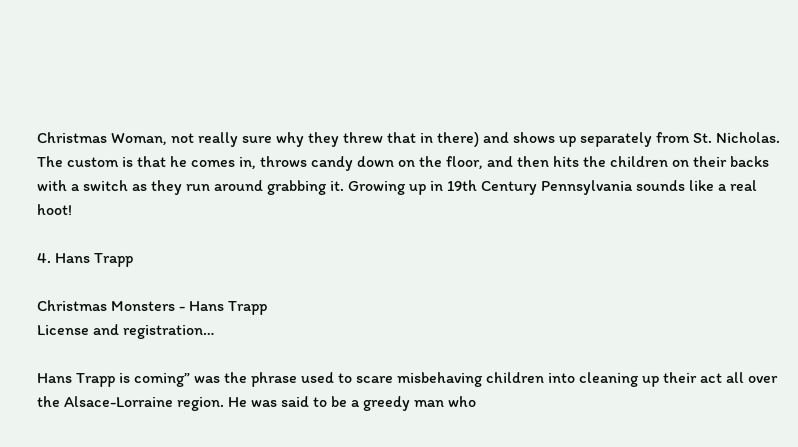Christmas Woman, not really sure why they threw that in there) and shows up separately from St. Nicholas. The custom is that he comes in, throws candy down on the floor, and then hits the children on their backs with a switch as they run around grabbing it. Growing up in 19th Century Pennsylvania sounds like a real hoot!

4. Hans Trapp

Christmas Monsters - Hans Trapp
License and registration…

Hans Trapp is coming” was the phrase used to scare misbehaving children into cleaning up their act all over the Alsace-Lorraine region. He was said to be a greedy man who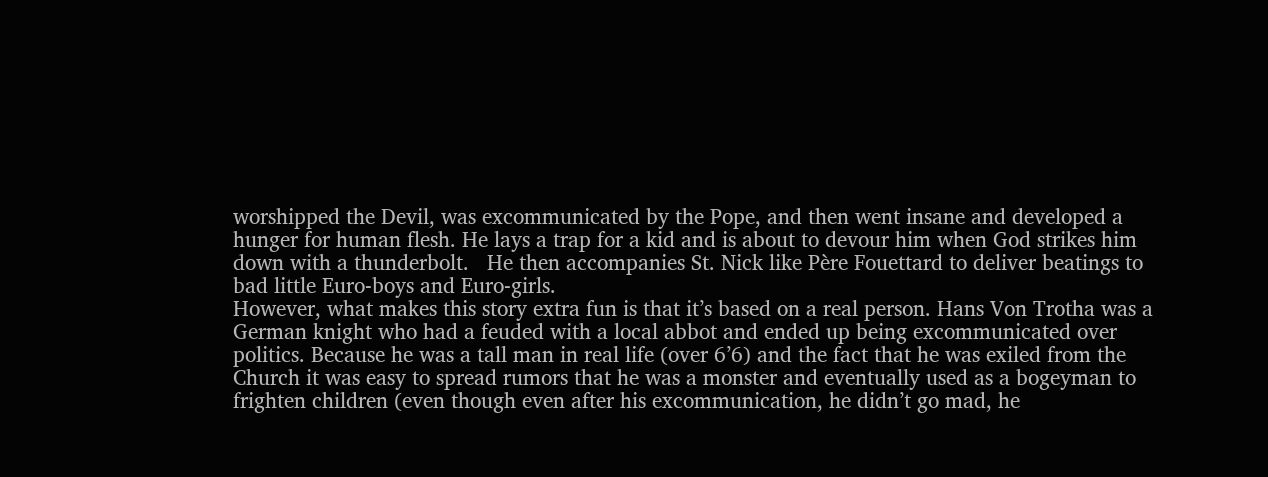worshipped the Devil, was excommunicated by the Pope, and then went insane and developed a hunger for human flesh. He lays a trap for a kid and is about to devour him when God strikes him down with a thunderbolt.   He then accompanies St. Nick like Père Fouettard to deliver beatings to bad little Euro-boys and Euro-girls.
However, what makes this story extra fun is that it’s based on a real person. Hans Von Trotha was a German knight who had a feuded with a local abbot and ended up being excommunicated over politics. Because he was a tall man in real life (over 6’6) and the fact that he was exiled from the Church it was easy to spread rumors that he was a monster and eventually used as a bogeyman to frighten children (even though even after his excommunication, he didn’t go mad, he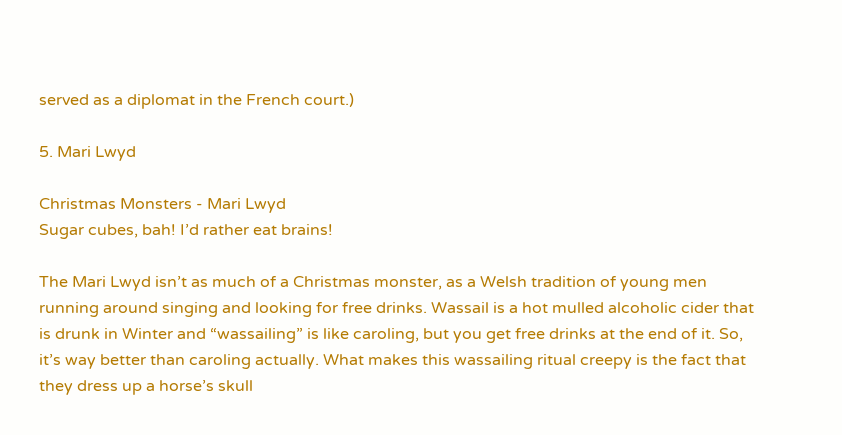served as a diplomat in the French court.)

5. Mari Lwyd

Christmas Monsters - Mari Lwyd
Sugar cubes, bah! I’d rather eat brains!

The Mari Lwyd isn’t as much of a Christmas monster, as a Welsh tradition of young men running around singing and looking for free drinks. Wassail is a hot mulled alcoholic cider that is drunk in Winter and “wassailing” is like caroling, but you get free drinks at the end of it. So, it’s way better than caroling actually. What makes this wassailing ritual creepy is the fact that they dress up a horse’s skull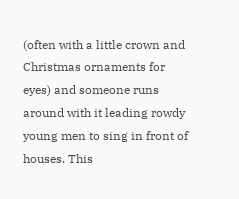(often with a little crown and Christmas ornaments for eyes) and someone runs around with it leading rowdy young men to sing in front of houses. This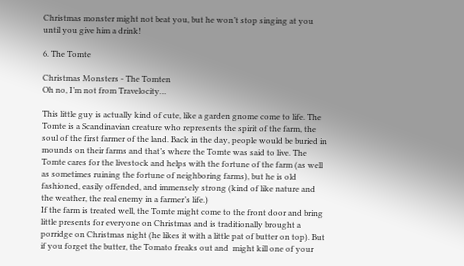Christmas monster might not beat you, but he won’t stop singing at you until you give him a drink!

6. The Tomte

Christmas Monsters - The Tomten
Oh no, I’m not from Travelocity…

This little guy is actually kind of cute, like a garden gnome come to life. The Tomte is a Scandinavian creature who represents the spirit of the farm, the soul of the first farmer of the land. Back in the day, people would be buried in mounds on their farms and that’s where the Tomte was said to live. The Tomte cares for the livestock and helps with the fortune of the farm (as well as sometimes ruining the fortune of neighboring farms), but he is old fashioned, easily offended, and immensely strong (kind of like nature and the weather, the real enemy in a farmer’s life.)
If the farm is treated well, the Tomte might come to the front door and bring little presents for everyone on Christmas and is traditionally brought a porridge on Christmas night (he likes it with a little pat of butter on top). But if you forget the butter, the Tomato freaks out and  might kill one of your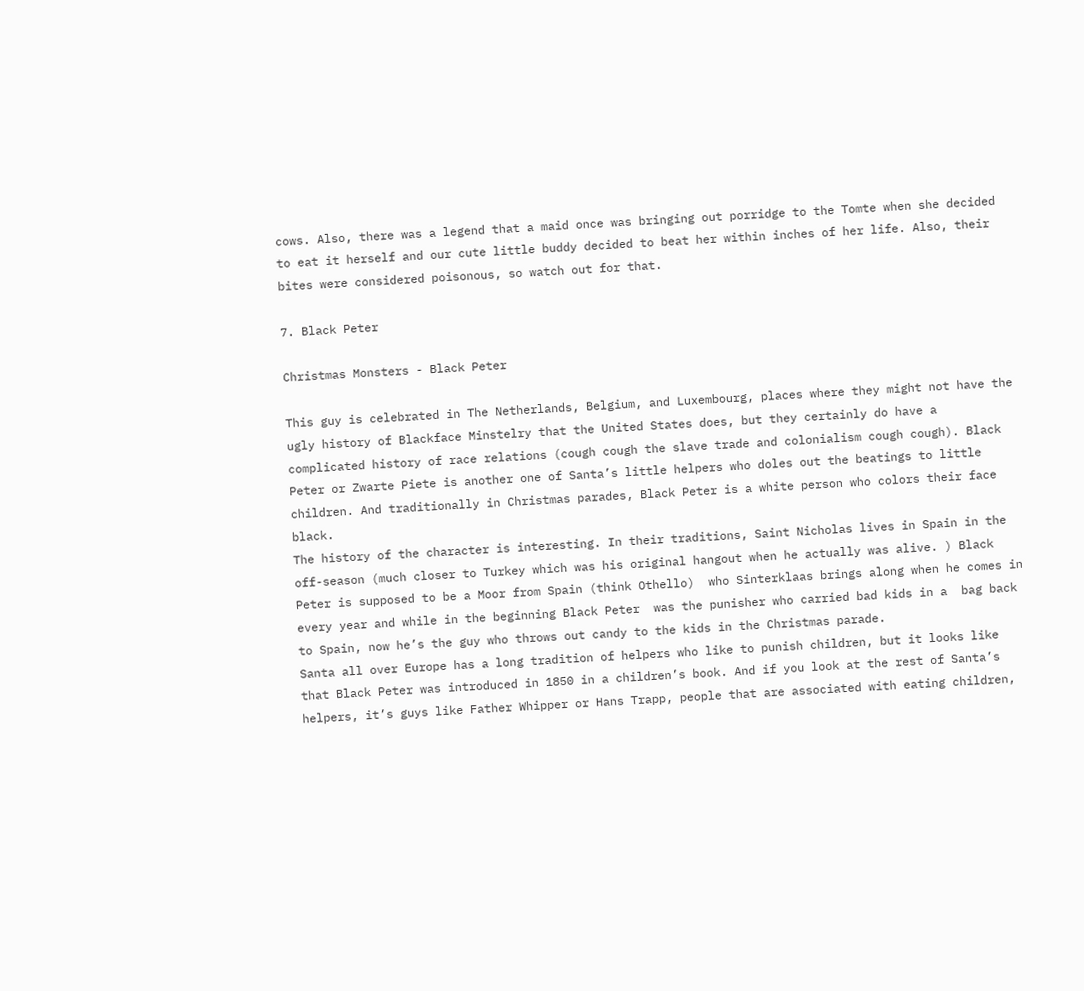cows. Also, there was a legend that a maid once was bringing out porridge to the Tomte when she decided to eat it herself and our cute little buddy decided to beat her within inches of her life. Also, their bites were considered poisonous, so watch out for that.

7. Black Peter

Christmas Monsters - Black Peter

This guy is celebrated in The Netherlands, Belgium, and Luxembourg, places where they might not have the ugly history of Blackface Minstelry that the United States does, but they certainly do have a complicated history of race relations (cough cough the slave trade and colonialism cough cough). Black Peter or Zwarte Piete is another one of Santa’s little helpers who doles out the beatings to little children. And traditionally in Christmas parades, Black Peter is a white person who colors their face black.
The history of the character is interesting. In their traditions, Saint Nicholas lives in Spain in the off-season (much closer to Turkey which was his original hangout when he actually was alive. ) Black Peter is supposed to be a Moor from Spain (think Othello)  who Sinterklaas brings along when he comes in every year and while in the beginning Black Peter  was the punisher who carried bad kids in a  bag back to Spain, now he’s the guy who throws out candy to the kids in the Christmas parade.
Santa all over Europe has a long tradition of helpers who like to punish children, but it looks like that Black Peter was introduced in 1850 in a children’s book. And if you look at the rest of Santa’s helpers, it’s guys like Father Whipper or Hans Trapp, people that are associated with eating children,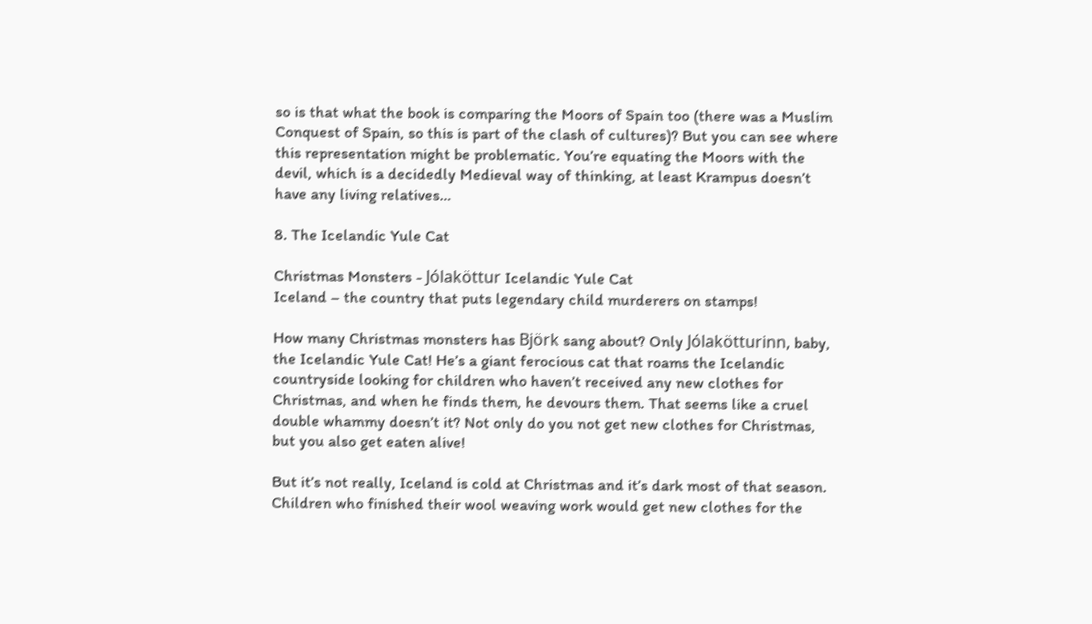so is that what the book is comparing the Moors of Spain too (there was a Muslim Conquest of Spain, so this is part of the clash of cultures)? But you can see where this representation might be problematic. You’re equating the Moors with the devil, which is a decidedly Medieval way of thinking, at least Krampus doesn’t have any living relatives…

8. The Icelandic Yule Cat

Christmas Monsters - Jólaköttur Icelandic Yule Cat
Iceland – the country that puts legendary child murderers on stamps!

How many Christmas monsters has Björk sang about? Only Jólakötturinn, baby, the Icelandic Yule Cat! He’s a giant ferocious cat that roams the Icelandic countryside looking for children who haven’t received any new clothes for Christmas, and when he finds them, he devours them. That seems like a cruel double whammy doesn’t it? Not only do you not get new clothes for Christmas, but you also get eaten alive!

But it’s not really, Iceland is cold at Christmas and it’s dark most of that season. Children who finished their wool weaving work would get new clothes for the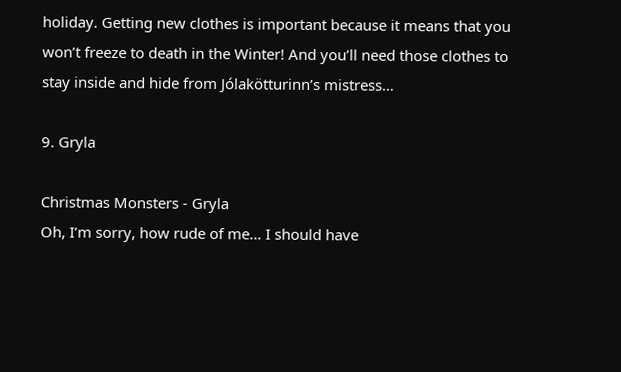holiday. Getting new clothes is important because it means that you won’t freeze to death in the Winter! And you’ll need those clothes to stay inside and hide from Jólakötturinn’s mistress…

9. Gryla

Christmas Monsters - Gryla
Oh, I’m sorry, how rude of me… I should have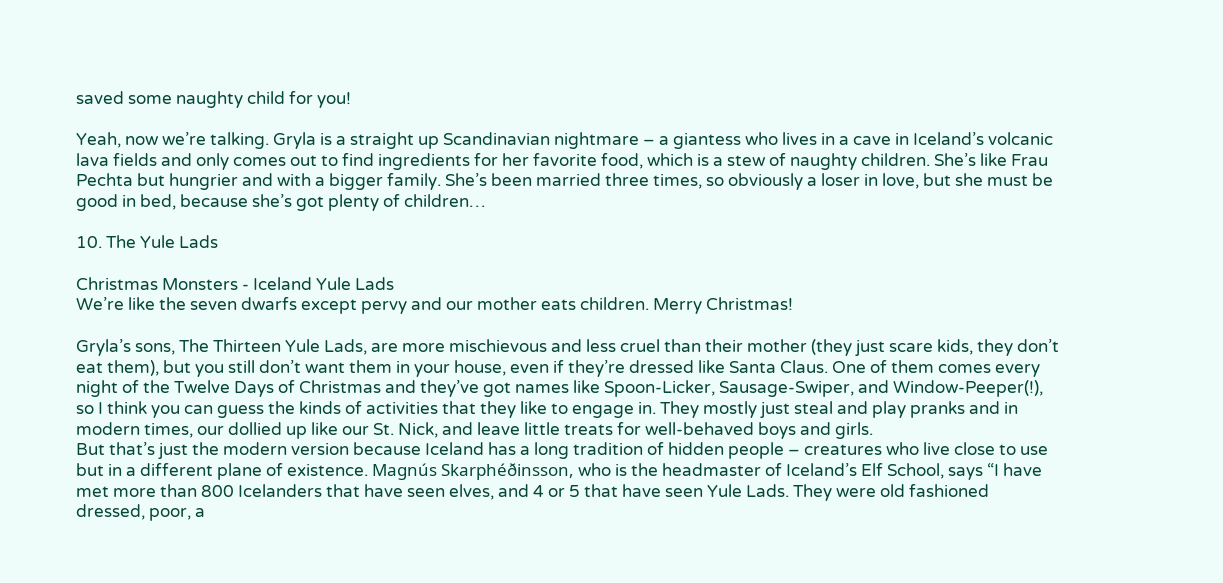saved some naughty child for you!

Yeah, now we’re talking. Gryla is a straight up Scandinavian nightmare – a giantess who lives in a cave in Iceland’s volcanic lava fields and only comes out to find ingredients for her favorite food, which is a stew of naughty children. She’s like Frau Pechta but hungrier and with a bigger family. She’s been married three times, so obviously a loser in love, but she must be good in bed, because she’s got plenty of children…

10. The Yule Lads

Christmas Monsters - Iceland Yule Lads
We’re like the seven dwarfs except pervy and our mother eats children. Merry Christmas!

Gryla’s sons, The Thirteen Yule Lads, are more mischievous and less cruel than their mother (they just scare kids, they don’t eat them), but you still don’t want them in your house, even if they’re dressed like Santa Claus. One of them comes every night of the Twelve Days of Christmas and they’ve got names like Spoon-Licker, Sausage-Swiper, and Window-Peeper(!), so I think you can guess the kinds of activities that they like to engage in. They mostly just steal and play pranks and in modern times, our dollied up like our St. Nick, and leave little treats for well-behaved boys and girls.
But that’s just the modern version because Iceland has a long tradition of hidden people – creatures who live close to use but in a different plane of existence. Magnús Skarphéðinsson, who is the headmaster of Iceland’s Elf School, says “I have met more than 800 Icelanders that have seen elves, and 4 or 5 that have seen Yule Lads. They were old fashioned dressed, poor, a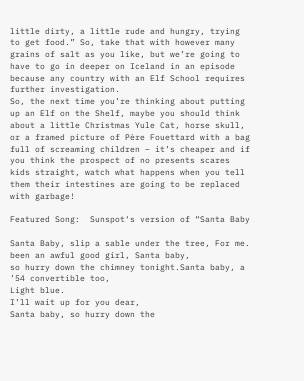little dirty, a little rude and hungry, trying to get food.” So, take that with however many grains of salt as you like, but we’re going to have to go in deeper on Iceland in an episode because any country with an Elf School requires further investigation.
So, the next time you’re thinking about putting up an Elf on the Shelf, maybe you should think about a little Christmas Yule Cat, horse skull, or a framed picture of Père Fouettard with a bag full of screaming children – it’s cheaper and if you think the prospect of no presents scares kids straight, watch what happens when you tell them their intestines are going to be replaced with garbage!

Featured Song:  Sunspot‘s version of “Santa Baby

Santa Baby, slip a sable under the tree, For me.
been an awful good girl, Santa baby,
so hurry down the chimney tonight.Santa baby, a ’54 convertible too,
Light blue.
I’ll wait up for you dear,
Santa baby, so hurry down the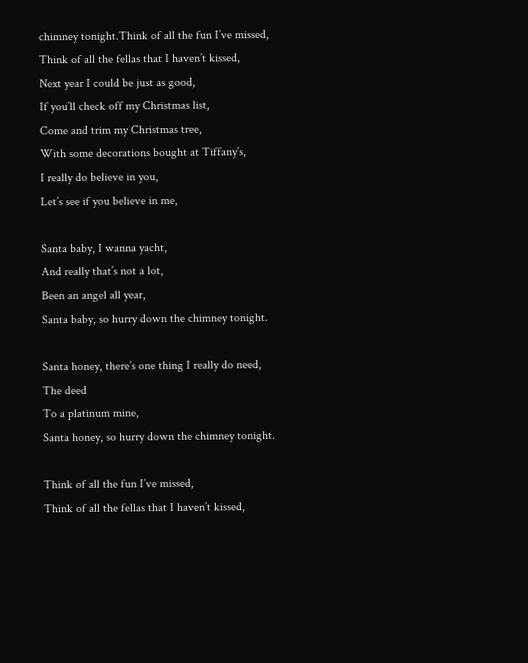chimney tonight.Think of all the fun I’ve missed,
Think of all the fellas that I haven’t kissed,
Next year I could be just as good,
If you’ll check off my Christmas list,
Come and trim my Christmas tree,
With some decorations bought at Tiffany’s,
I really do believe in you,
Let’s see if you believe in me,

Santa baby, I wanna yacht,
And really that’s not a lot,
Been an angel all year,
Santa baby, so hurry down the chimney tonight.

Santa honey, there’s one thing I really do need,
The deed
To a platinum mine,
Santa honey, so hurry down the chimney tonight.

Think of all the fun I’ve missed,
Think of all the fellas that I haven’t kissed,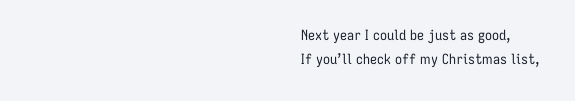Next year I could be just as good,
If you’ll check off my Christmas list,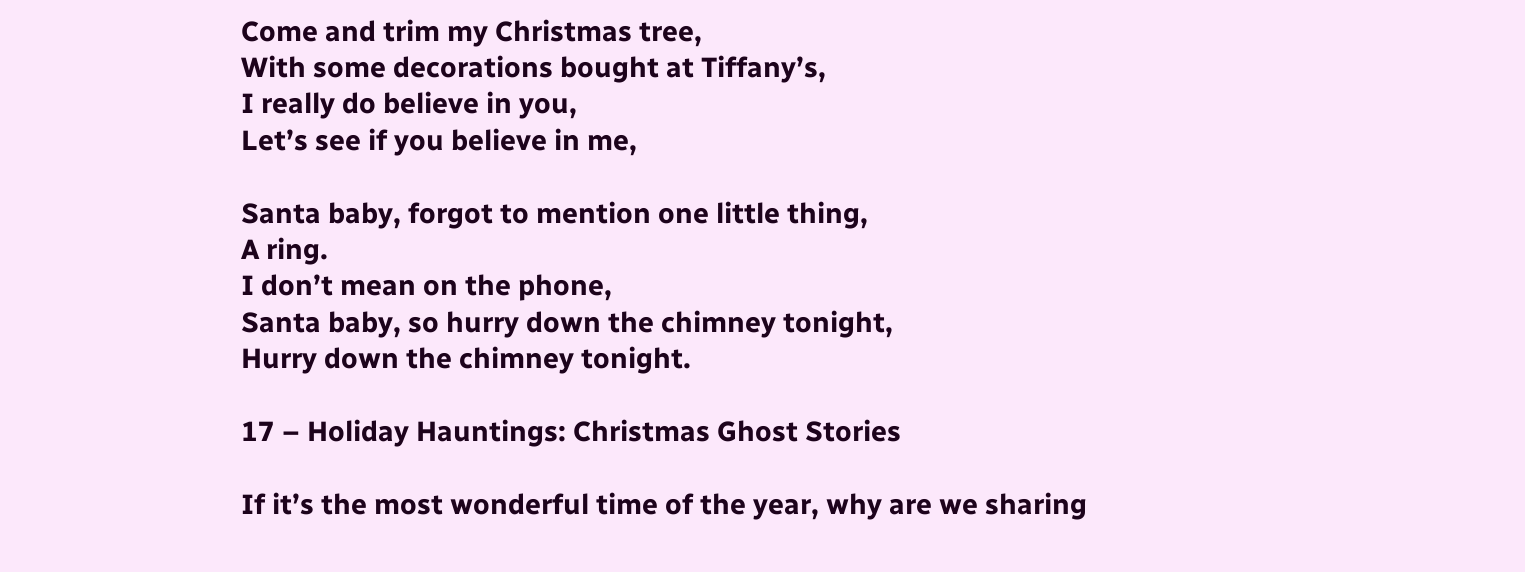Come and trim my Christmas tree,
With some decorations bought at Tiffany’s,
I really do believe in you,
Let’s see if you believe in me,

Santa baby, forgot to mention one little thing,
A ring.
I don’t mean on the phone,
Santa baby, so hurry down the chimney tonight,
Hurry down the chimney tonight.

17 – Holiday Hauntings: Christmas Ghost Stories

If it’s the most wonderful time of the year, why are we sharing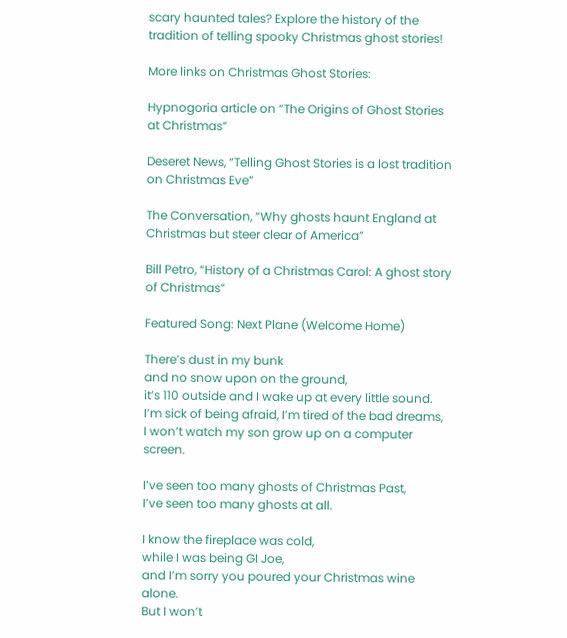scary haunted tales? Explore the history of the tradition of telling spooky Christmas ghost stories!

More links on Christmas Ghost Stories:

Hypnogoria article on “The Origins of Ghost Stories at Christmas”

Deseret News, “Telling Ghost Stories is a lost tradition on Christmas Eve”

The Conversation, “Why ghosts haunt England at Christmas but steer clear of America”

Bill Petro, “History of a Christmas Carol: A ghost story of Christmas”

Featured Song: Next Plane (Welcome Home)

There’s dust in my bunk
and no snow upon on the ground,
it’s 110 outside and I wake up at every little sound.
I’m sick of being afraid, I’m tired of the bad dreams,
I won’t watch my son grow up on a computer screen.

I’ve seen too many ghosts of Christmas Past,
I’ve seen too many ghosts at all.

I know the fireplace was cold,
while I was being GI Joe,
and I’m sorry you poured your Christmas wine alone.
But I won’t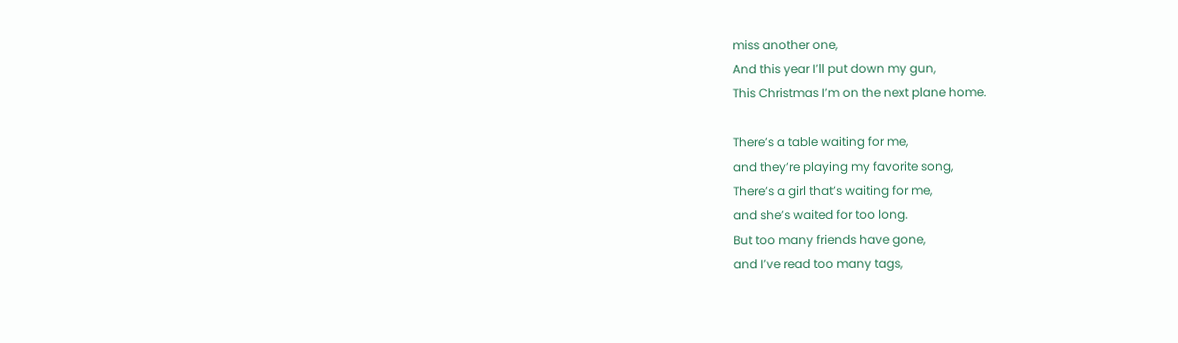miss another one,
And this year I’ll put down my gun,
This Christmas I’m on the next plane home.

There’s a table waiting for me,
and they’re playing my favorite song,
There’s a girl that’s waiting for me,
and she’s waited for too long.
But too many friends have gone,
and I’ve read too many tags,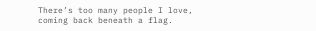There’s too many people I love,
coming back beneath a flag.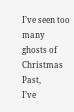I’ve seen too many ghosts of Christmas Past,
I’ve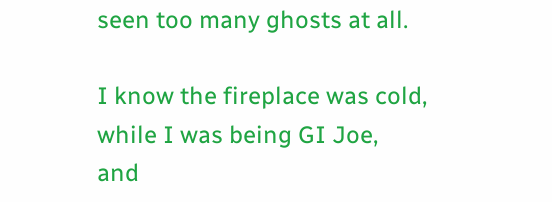seen too many ghosts at all.

I know the fireplace was cold,
while I was being GI Joe,
and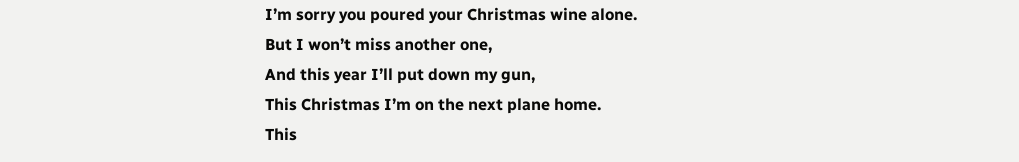I’m sorry you poured your Christmas wine alone.
But I won’t miss another one,
And this year I’ll put down my gun,
This Christmas I’m on the next plane home.
This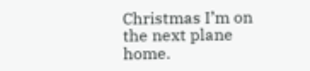Christmas I’m on the next plane home.